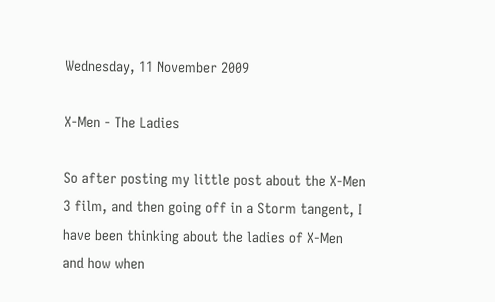Wednesday, 11 November 2009

X-Men - The Ladies

So after posting my little post about the X-Men 3 film, and then going off in a Storm tangent, I have been thinking about the ladies of X-Men and how when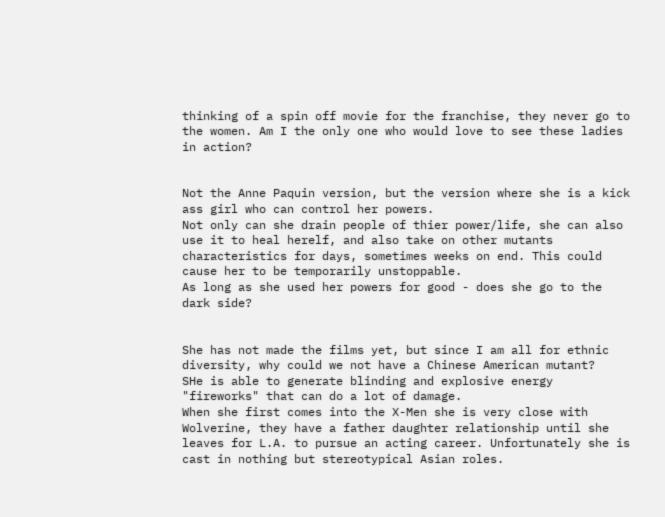thinking of a spin off movie for the franchise, they never go to the women. Am I the only one who would love to see these ladies in action?


Not the Anne Paquin version, but the version where she is a kick ass girl who can control her powers.
Not only can she drain people of thier power/life, she can also use it to heal herelf, and also take on other mutants characteristics for days, sometimes weeks on end. This could cause her to be temporarily unstoppable.
As long as she used her powers for good - does she go to the dark side?


She has not made the films yet, but since I am all for ethnic diversity, why could we not have a Chinese American mutant?
SHe is able to generate blinding and explosive energy "fireworks" that can do a lot of damage.
When she first comes into the X-Men she is very close with Wolverine, they have a father daughter relationship until she leaves for L.A. to pursue an acting career. Unfortunately she is cast in nothing but stereotypical Asian roles.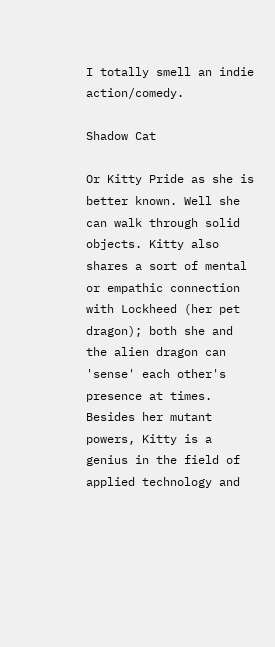I totally smell an indie action/comedy.

Shadow Cat

Or Kitty Pride as she is better known. Well she can walk through solid objects. Kitty also shares a sort of mental or empathic connection with Lockheed (her pet dragon); both she and the alien dragon can 'sense' each other's presence at times.
Besides her mutant powers, Kitty is a genius in the field of applied technology and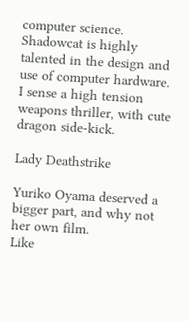computer science. Shadowcat is highly talented in the design and use of computer hardware.
I sense a high tension weapons thriller, with cute dragon side-kick.

Lady Deathstrike

Yuriko Oyama deserved a bigger part, and why not her own film.
Like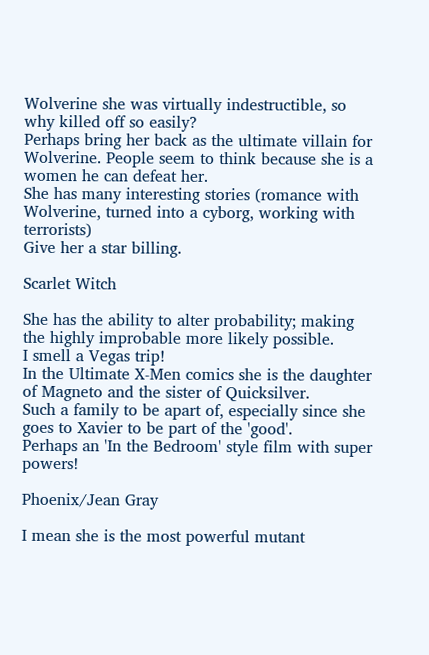Wolverine she was virtually indestructible, so why killed off so easily?
Perhaps bring her back as the ultimate villain for Wolverine. People seem to think because she is a women he can defeat her.
She has many interesting stories (romance with Wolverine, turned into a cyborg, working with terrorists)
Give her a star billing.

Scarlet Witch

She has the ability to alter probability; making the highly improbable more likely possible.
I smell a Vegas trip!
In the Ultimate X-Men comics she is the daughter of Magneto and the sister of Quicksilver.
Such a family to be apart of, especially since she goes to Xavier to be part of the 'good'.
Perhaps an 'In the Bedroom' style film with super powers!

Phoenix/Jean Gray

I mean she is the most powerful mutant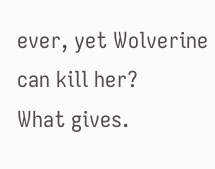ever, yet Wolverine can kill her?
What gives.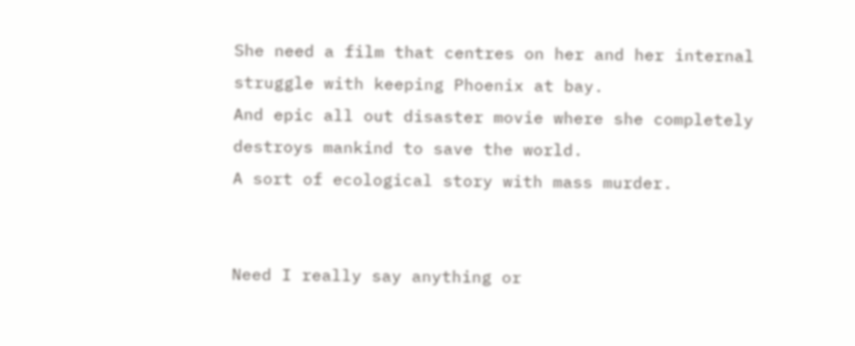She need a film that centres on her and her internal struggle with keeping Phoenix at bay.
And epic all out disaster movie where she completely destroys mankind to save the world.
A sort of ecological story with mass murder.


Need I really say anything or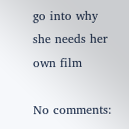go into why she needs her own film

No comments: